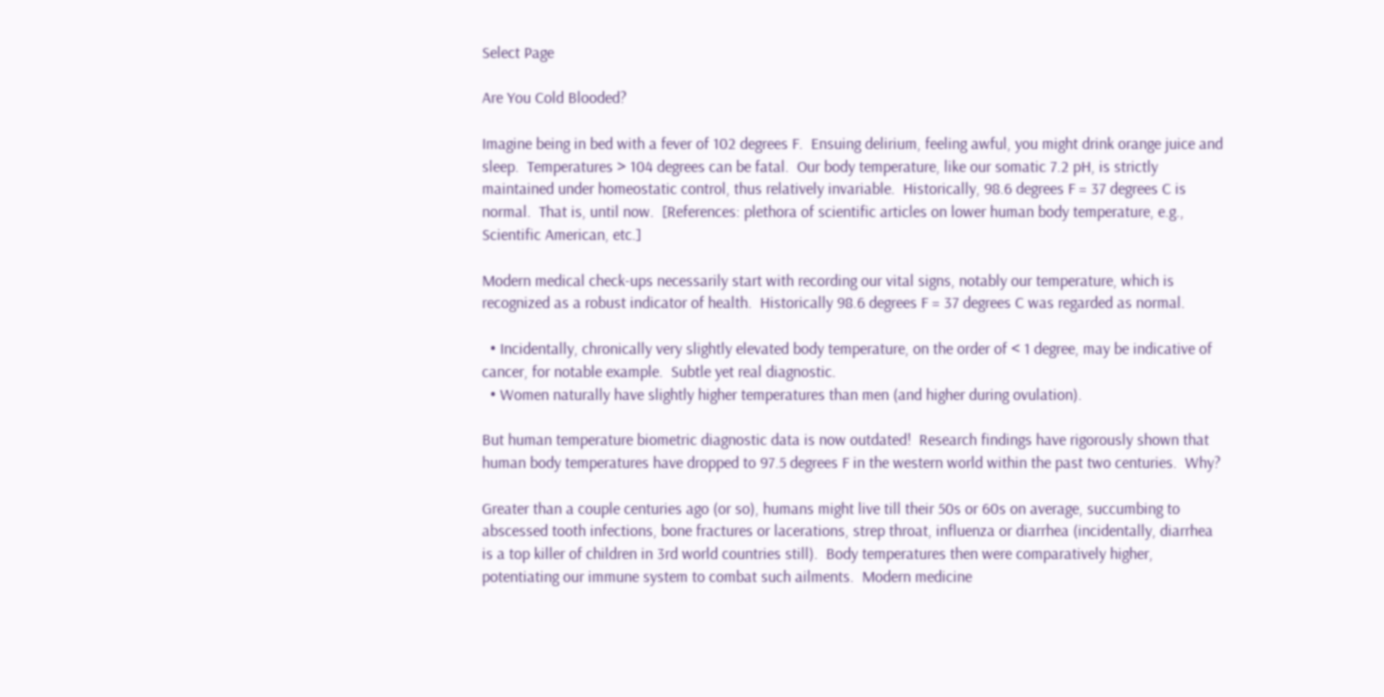Select Page

Are You Cold Blooded?

Imagine being in bed with a fever of 102 degrees F.  Ensuing delirium, feeling awful, you might drink orange juice and sleep.  Temperatures > 104 degrees can be fatal.  Our body temperature, like our somatic 7.2 pH, is strictly maintained under homeostatic control, thus relatively invariable.  Historically, 98.6 degrees F = 37 degrees C is normal.  That is, until now.  [References: plethora of scientific articles on lower human body temperature, e.g., Scientific American, etc.]

Modern medical check-ups necessarily start with recording our vital signs, notably our temperature, which is recognized as a robust indicator of health.  Historically 98.6 degrees F = 37 degrees C was regarded as normal.

  • Incidentally, chronically very slightly elevated body temperature, on the order of < 1 degree, may be indicative of cancer, for notable example.  Subtle yet real diagnostic.
  • Women naturally have slightly higher temperatures than men (and higher during ovulation).

But human temperature biometric diagnostic data is now outdated!  Research findings have rigorously shown that human body temperatures have dropped to 97.5 degrees F in the western world within the past two centuries.  Why?

Greater than a couple centuries ago (or so), humans might live till their 50s or 60s on average, succumbing to abscessed tooth infections, bone fractures or lacerations, strep throat, influenza or diarrhea (incidentally, diarrhea is a top killer of children in 3rd world countries still).  Body temperatures then were comparatively higher, potentiating our immune system to combat such ailments.  Modern medicine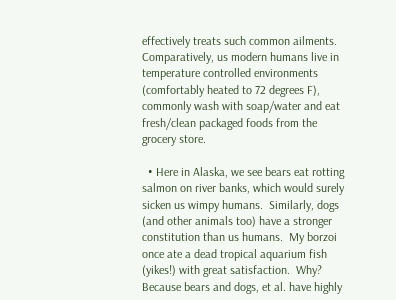effectively treats such common ailments.  Comparatively, us modern humans live in temperature controlled environments (comfortably heated to 72 degrees F), commonly wash with soap/water and eat fresh/clean packaged foods from the grocery store.

  • Here in Alaska, we see bears eat rotting salmon on river banks, which would surely sicken us wimpy humans.  Similarly, dogs (and other animals too) have a stronger constitution than us humans.  My borzoi once ate a dead tropical aquarium fish (yikes!) with great satisfaction.  Why?  Because bears and dogs, et al. have highly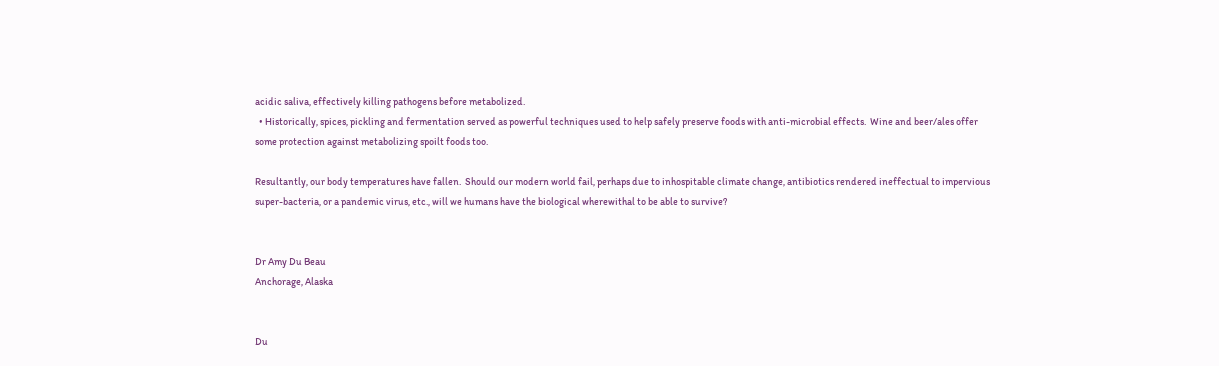acidic saliva, effectively killing pathogens before metabolized.
  • Historically, spices, pickling and fermentation served as powerful techniques used to help safely preserve foods with anti-microbial effects.  Wine and beer/ales offer some protection against metabolizing spoilt foods too.

Resultantly, our body temperatures have fallen.  Should our modern world fail, perhaps due to inhospitable climate change, antibiotics rendered ineffectual to impervious super-bacteria, or a pandemic virus, etc., will we humans have the biological wherewithal to be able to survive?


Dr Amy Du Beau
Anchorage, Alaska


Du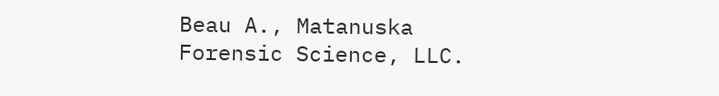Beau A., Matanuska Forensic Science, LLC.